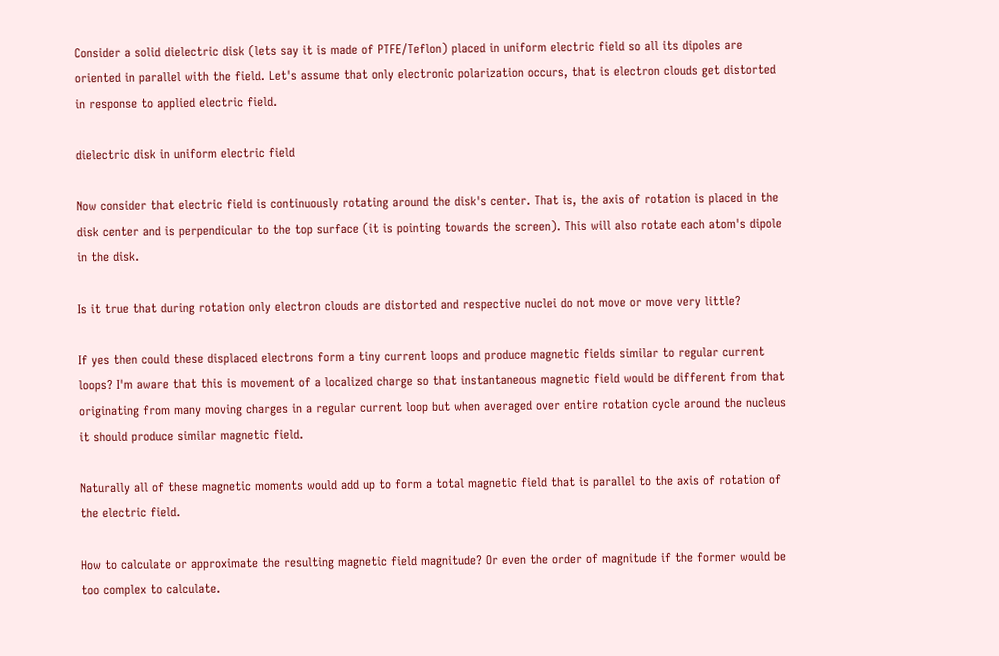Consider a solid dielectric disk (lets say it is made of PTFE/Teflon) placed in uniform electric field so all its dipoles are oriented in parallel with the field. Let's assume that only electronic polarization occurs, that is electron clouds get distorted in response to applied electric field.

dielectric disk in uniform electric field

Now consider that electric field is continuously rotating around the disk's center. That is, the axis of rotation is placed in the disk center and is perpendicular to the top surface (it is pointing towards the screen). This will also rotate each atom's dipole in the disk.

Is it true that during rotation only electron clouds are distorted and respective nuclei do not move or move very little?

If yes then could these displaced electrons form a tiny current loops and produce magnetic fields similar to regular current loops? I'm aware that this is movement of a localized charge so that instantaneous magnetic field would be different from that originating from many moving charges in a regular current loop but when averaged over entire rotation cycle around the nucleus it should produce similar magnetic field.

Naturally all of these magnetic moments would add up to form a total magnetic field that is parallel to the axis of rotation of the electric field.

How to calculate or approximate the resulting magnetic field magnitude? Or even the order of magnitude if the former would be too complex to calculate.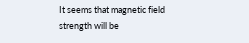It seems that magnetic field strength will be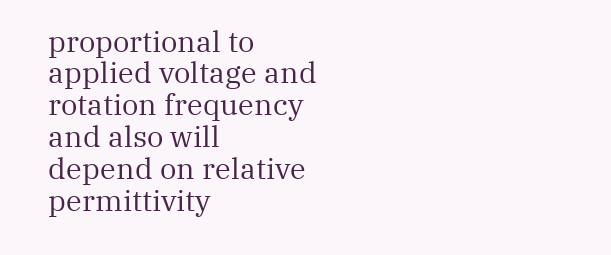proportional to applied voltage and rotation frequency and also will depend on relative permittivity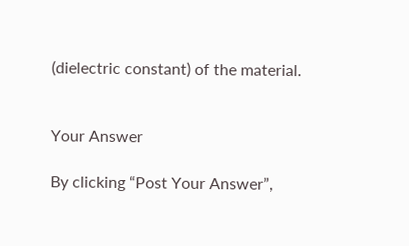(dielectric constant) of the material.


Your Answer

By clicking “Post Your Answer”,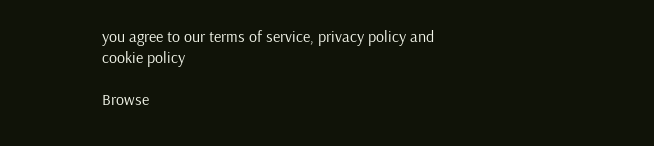you agree to our terms of service, privacy policy and cookie policy

Browse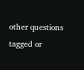other questions tagged or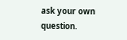ask your own question.